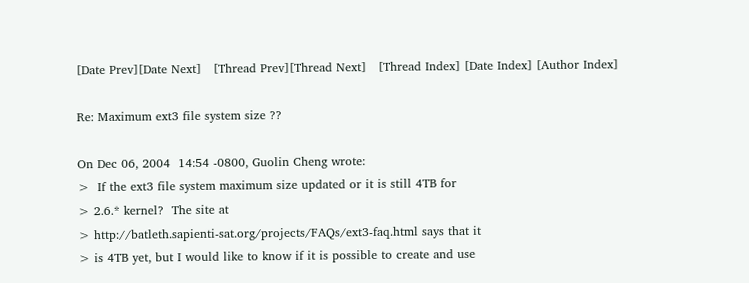[Date Prev][Date Next]   [Thread Prev][Thread Next]   [Thread Index] [Date Index] [Author Index]

Re: Maximum ext3 file system size ??

On Dec 06, 2004  14:54 -0800, Guolin Cheng wrote:
>  If the ext3 file system maximum size updated or it is still 4TB for
> 2.6.* kernel?  The site at
> http://batleth.sapienti-sat.org/projects/FAQs/ext3-faq.html says that it
> is 4TB yet, but I would like to know if it is possible to create and use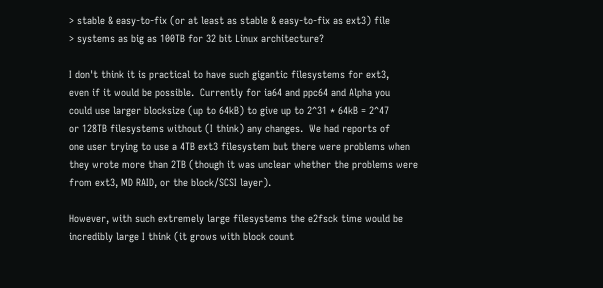> stable & easy-to-fix (or at least as stable & easy-to-fix as ext3) file
> systems as big as 100TB for 32 bit Linux architecture?

I don't think it is practical to have such gigantic filesystems for ext3,
even if it would be possible.  Currently for ia64 and ppc64 and Alpha you
could use larger blocksize (up to 64kB) to give up to 2^31 * 64kB = 2^47
or 128TB filesystems without (I think) any changes.  We had reports of
one user trying to use a 4TB ext3 filesystem but there were problems when
they wrote more than 2TB (though it was unclear whether the problems were
from ext3, MD RAID, or the block/SCSI layer).

However, with such extremely large filesystems the e2fsck time would be
incredibly large I think (it grows with block count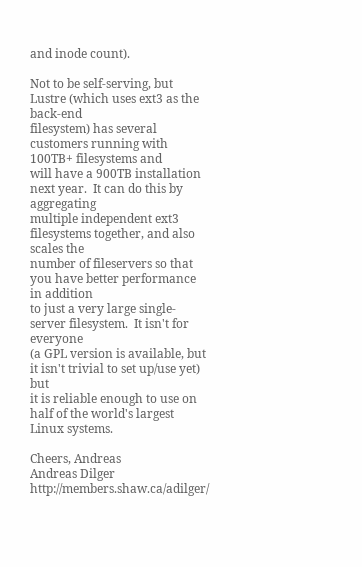and inode count).

Not to be self-serving, but Lustre (which uses ext3 as the back-end
filesystem) has several customers running with 100TB+ filesystems and
will have a 900TB installation next year.  It can do this by aggregating
multiple independent ext3 filesystems together, and also scales the
number of fileservers so that you have better performance in addition
to just a very large single-server filesystem.  It isn't for everyone
(a GPL version is available, but it isn't trivial to set up/use yet) but
it is reliable enough to use on half of the world's largest Linux systems.

Cheers, Andreas
Andreas Dilger
http://members.shaw.ca/adilger/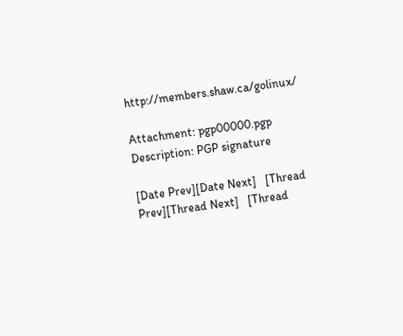http://members.shaw.ca/golinux/

Attachment: pgp00000.pgp
Description: PGP signature

[Date Prev][Date Next]   [Thread Prev][Thread Next]   [Thread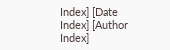Index] [Date Index] [Author Index]